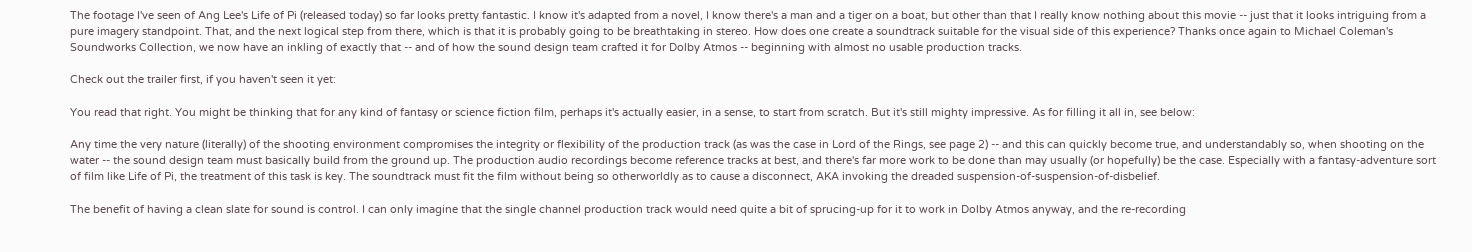The footage I've seen of Ang Lee's Life of Pi (released today) so far looks pretty fantastic. I know it's adapted from a novel, I know there's a man and a tiger on a boat, but other than that I really know nothing about this movie -- just that it looks intriguing from a pure imagery standpoint. That, and the next logical step from there, which is that it is probably going to be breathtaking in stereo. How does one create a soundtrack suitable for the visual side of this experience? Thanks once again to Michael Coleman's Soundworks Collection, we now have an inkling of exactly that -- and of how the sound design team crafted it for Dolby Atmos -- beginning with almost no usable production tracks.

Check out the trailer first, if you haven't seen it yet:

You read that right. You might be thinking that for any kind of fantasy or science fiction film, perhaps it's actually easier, in a sense, to start from scratch. But it's still mighty impressive. As for filling it all in, see below:

Any time the very nature (literally) of the shooting environment compromises the integrity or flexibility of the production track (as was the case in Lord of the Rings, see page 2) -- and this can quickly become true, and understandably so, when shooting on the water -- the sound design team must basically build from the ground up. The production audio recordings become reference tracks at best, and there's far more work to be done than may usually (or hopefully) be the case. Especially with a fantasy-adventure sort of film like Life of Pi, the treatment of this task is key. The soundtrack must fit the film without being so otherworldly as to cause a disconnect, AKA invoking the dreaded suspension-of-suspension-of-disbelief.

The benefit of having a clean slate for sound is control. I can only imagine that the single channel production track would need quite a bit of sprucing-up for it to work in Dolby Atmos anyway, and the re-recording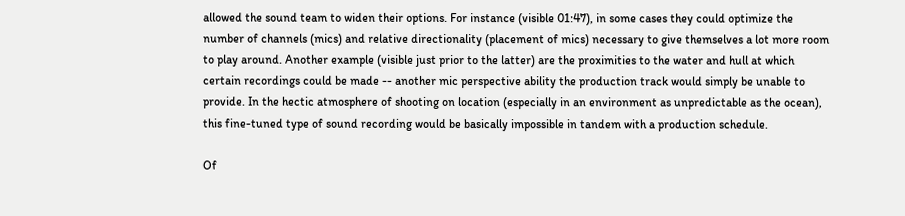allowed the sound team to widen their options. For instance (visible 01:47), in some cases they could optimize the number of channels (mics) and relative directionality (placement of mics) necessary to give themselves a lot more room to play around. Another example (visible just prior to the latter) are the proximities to the water and hull at which certain recordings could be made -- another mic perspective ability the production track would simply be unable to provide. In the hectic atmosphere of shooting on location (especially in an environment as unpredictable as the ocean), this fine-tuned type of sound recording would be basically impossible in tandem with a production schedule.

Of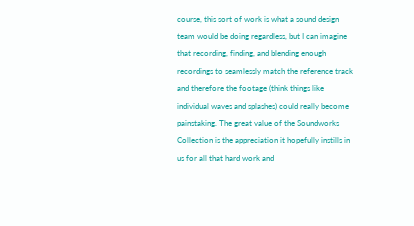course, this sort of work is what a sound design team would be doing regardless, but I can imagine that recording, finding, and blending enough recordings to seamlessly match the reference track and therefore the footage (think things like individual waves and splashes) could really become painstaking. The great value of the Soundworks Collection is the appreciation it hopefully instills in us for all that hard work and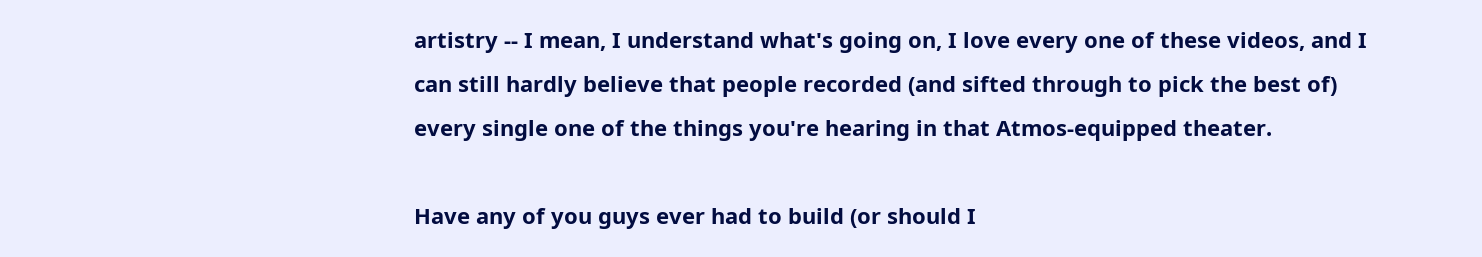artistry -- I mean, I understand what's going on, I love every one of these videos, and I can still hardly believe that people recorded (and sifted through to pick the best of) every single one of the things you're hearing in that Atmos-equipped theater.

Have any of you guys ever had to build (or should I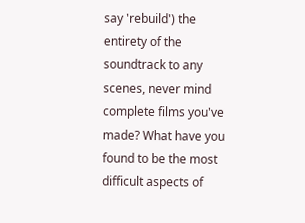say 'rebuild') the entirety of the soundtrack to any scenes, never mind complete films you've made? What have you found to be the most difficult aspects of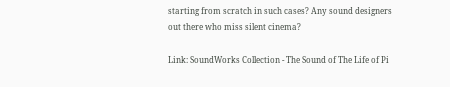starting from scratch in such cases? Any sound designers out there who miss silent cinema?

Link: SoundWorks Collection - The Sound of The Life of Pi